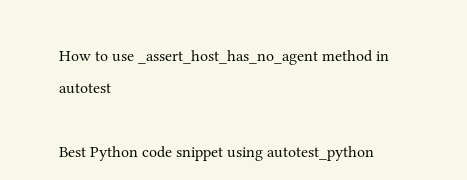How to use _assert_host_has_no_agent method in autotest

Best Python code snippet using autotest_python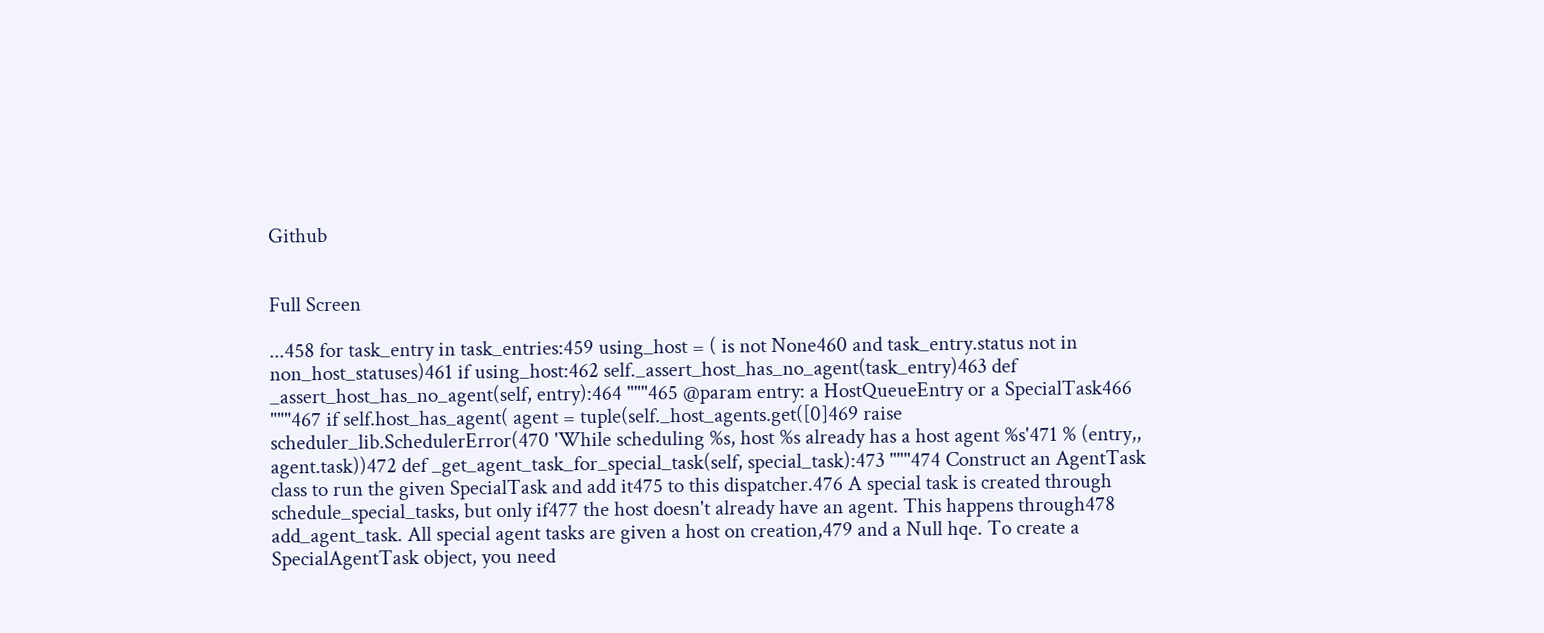Github


Full Screen

...458 for task_entry in task_entries:459 using_host = ( is not None460 and task_entry.status not in non_host_statuses)461 if using_host:462 self._assert_host_has_no_agent(task_entry)463 def _assert_host_has_no_agent(self, entry):464 """465 @param entry: a HostQueueEntry or a SpecialTask466 """467 if self.host_has_agent( agent = tuple(self._host_agents.get([0]469 raise scheduler_lib.SchedulerError(470 'While scheduling %s, host %s already has a host agent %s'471 % (entry,, agent.task))472 def _get_agent_task_for_special_task(self, special_task):473 """474 Construct an AgentTask class to run the given SpecialTask and add it475 to this dispatcher.476 A special task is created through schedule_special_tasks, but only if477 the host doesn't already have an agent. This happens through478 add_agent_task. All special agent tasks are given a host on creation,479 and a Null hqe. To create a SpecialAgentTask object, you need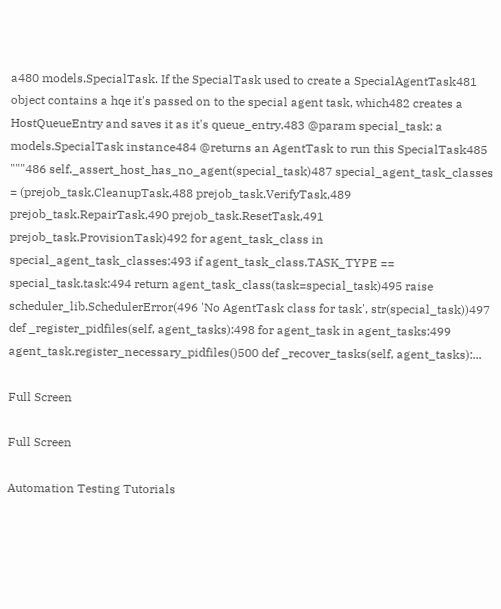a480 models.SpecialTask. If the SpecialTask used to create a SpecialAgentTask481 object contains a hqe it's passed on to the special agent task, which482 creates a HostQueueEntry and saves it as it's queue_entry.483 @param special_task: a models.SpecialTask instance484 @returns an AgentTask to run this SpecialTask485 """486 self._assert_host_has_no_agent(special_task)487 special_agent_task_classes = (prejob_task.CleanupTask,488 prejob_task.VerifyTask,489 prejob_task.RepairTask,490 prejob_task.ResetTask,491 prejob_task.ProvisionTask)492 for agent_task_class in special_agent_task_classes:493 if agent_task_class.TASK_TYPE == special_task.task:494 return agent_task_class(task=special_task)495 raise scheduler_lib.SchedulerError(496 'No AgentTask class for task', str(special_task))497 def _register_pidfiles(self, agent_tasks):498 for agent_task in agent_tasks:499 agent_task.register_necessary_pidfiles()500 def _recover_tasks(self, agent_tasks):...

Full Screen

Full Screen

Automation Testing Tutorials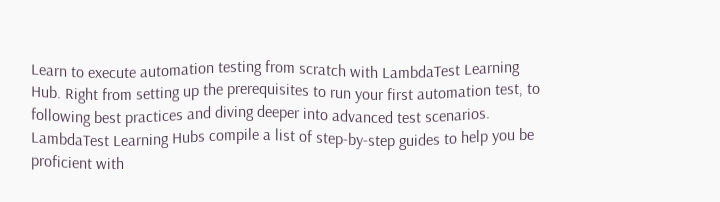Learn to execute automation testing from scratch with LambdaTest Learning Hub. Right from setting up the prerequisites to run your first automation test, to following best practices and diving deeper into advanced test scenarios. LambdaTest Learning Hubs compile a list of step-by-step guides to help you be proficient with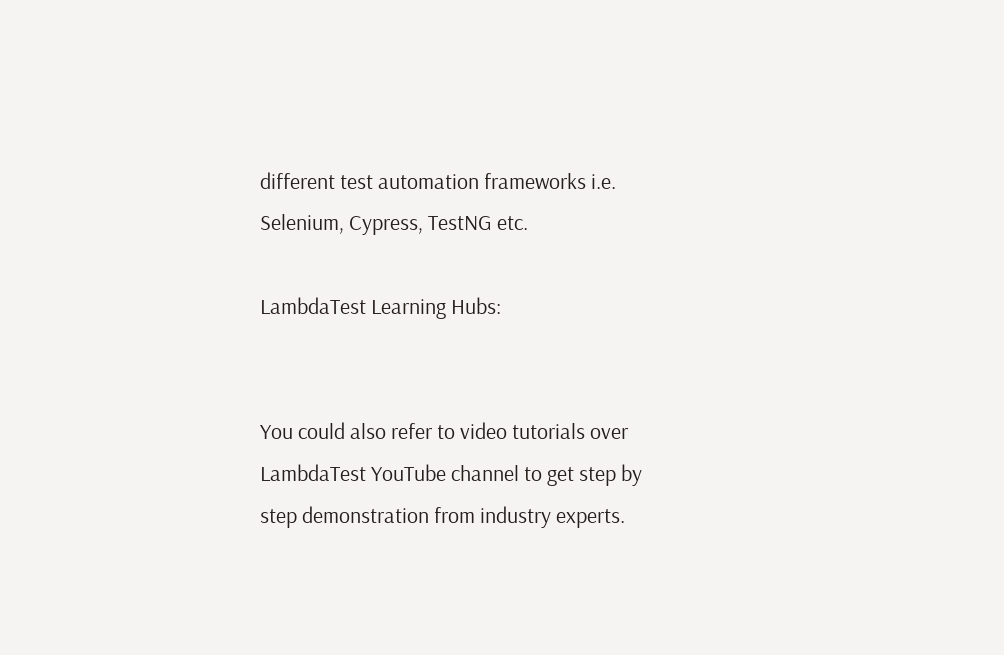different test automation frameworks i.e. Selenium, Cypress, TestNG etc.

LambdaTest Learning Hubs:


You could also refer to video tutorials over LambdaTest YouTube channel to get step by step demonstration from industry experts.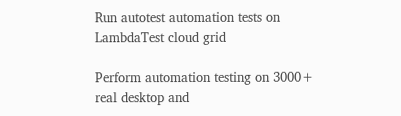Run autotest automation tests on LambdaTest cloud grid

Perform automation testing on 3000+ real desktop and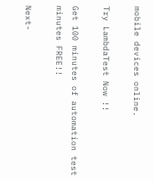mobile devices online.

Try LambdaTest Now !!

Get 100 minutes of automation test minutes FREE!!

Next-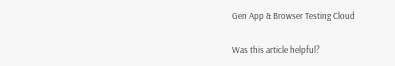Gen App & Browser Testing Cloud

Was this article helpful?